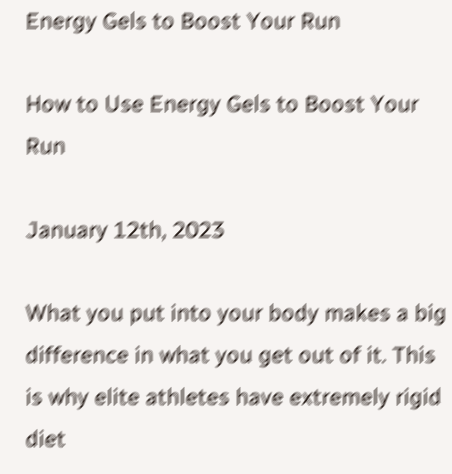Energy Gels to Boost Your Run

How to Use Energy Gels to Boost Your Run

January 12th, 2023

What you put into your body makes a big difference in what you get out of it. This is why elite athletes have extremely rigid diet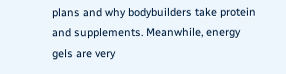plans and why bodybuilders take protein and supplements. Meanwhile, energy gels are very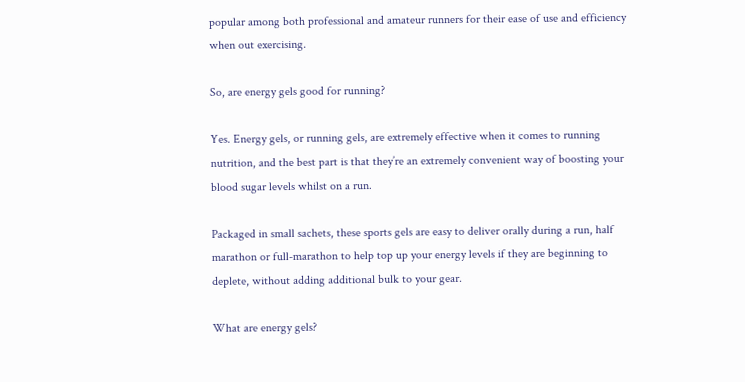popular among both professional and amateur runners for their ease of use and efficiency when out exercising.

So, are energy gels good for running?

Yes. Energy gels, or running gels, are extremely effective when it comes to running nutrition, and the best part is that they’re an extremely convenient way of boosting your blood sugar levels whilst on a run.

Packaged in small sachets, these sports gels are easy to deliver orally during a run, half  marathon or full-marathon to help top up your energy levels if they are beginning to deplete, without adding additional bulk to your gear.

What are energy gels?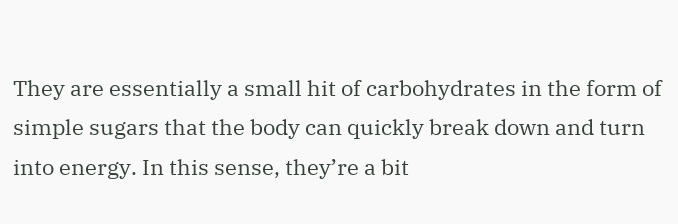They are essentially a small hit of carbohydrates in the form of simple sugars that the body can quickly break down and turn into energy. In this sense, they’re a bit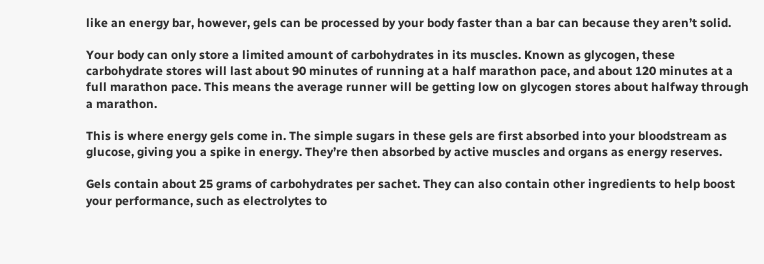like an energy bar, however, gels can be processed by your body faster than a bar can because they aren’t solid.

Your body can only store a limited amount of carbohydrates in its muscles. Known as glycogen, these carbohydrate stores will last about 90 minutes of running at a half marathon pace, and about 120 minutes at a full marathon pace. This means the average runner will be getting low on glycogen stores about halfway through a marathon.

This is where energy gels come in. The simple sugars in these gels are first absorbed into your bloodstream as glucose, giving you a spike in energy. They’re then absorbed by active muscles and organs as energy reserves.

Gels contain about 25 grams of carbohydrates per sachet. They can also contain other ingredients to help boost your performance, such as electrolytes to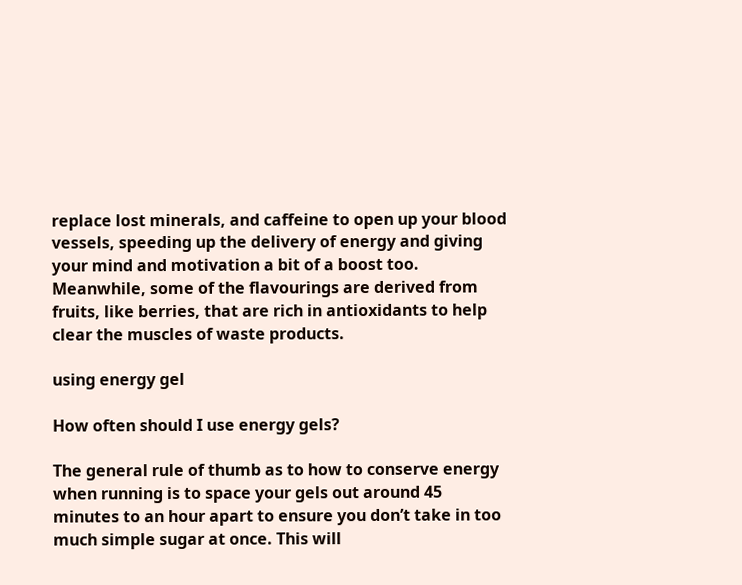replace lost minerals, and caffeine to open up your blood vessels, speeding up the delivery of energy and giving your mind and motivation a bit of a boost too. Meanwhile, some of the flavourings are derived from fruits, like berries, that are rich in antioxidants to help clear the muscles of waste products.

using energy gel

How often should I use energy gels?

The general rule of thumb as to how to conserve energy when running is to space your gels out around 45 minutes to an hour apart to ensure you don’t take in too much simple sugar at once. This will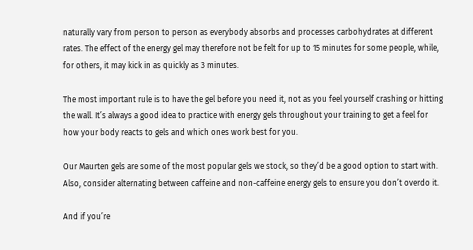naturally vary from person to person as everybody absorbs and processes carbohydrates at different rates. The effect of the energy gel may therefore not be felt for up to 15 minutes for some people, while, for others, it may kick in as quickly as 3 minutes.

The most important rule is to have the gel before you need it, not as you feel yourself crashing or hitting the wall. It’s always a good idea to practice with energy gels throughout your training to get a feel for how your body reacts to gels and which ones work best for you.

Our Maurten gels are some of the most popular gels we stock, so they’d be a good option to start with. Also, consider alternating between caffeine and non-caffeine energy gels to ensure you don’t overdo it.

And if you’re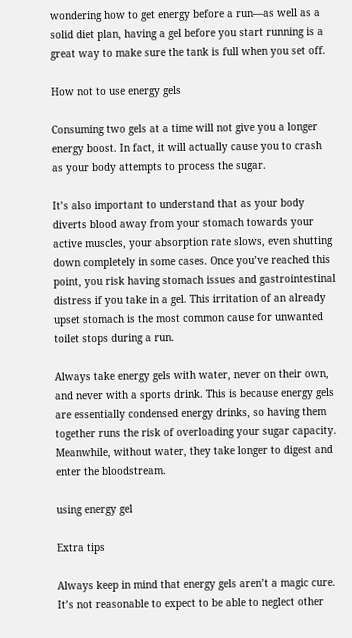wondering how to get energy before a run—as well as a solid diet plan, having a gel before you start running is a great way to make sure the tank is full when you set off.

How not to use energy gels

Consuming two gels at a time will not give you a longer energy boost. In fact, it will actually cause you to crash as your body attempts to process the sugar.

It’s also important to understand that as your body diverts blood away from your stomach towards your active muscles, your absorption rate slows, even shutting down completely in some cases. Once you’ve reached this point, you risk having stomach issues and gastrointestinal distress if you take in a gel. This irritation of an already upset stomach is the most common cause for unwanted toilet stops during a run.

Always take energy gels with water, never on their own, and never with a sports drink. This is because energy gels are essentially condensed energy drinks, so having them together runs the risk of overloading your sugar capacity. Meanwhile, without water, they take longer to digest and enter the bloodstream.

using energy gel

Extra tips

Always keep in mind that energy gels aren’t a magic cure. It’s not reasonable to expect to be able to neglect other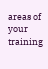areas of your training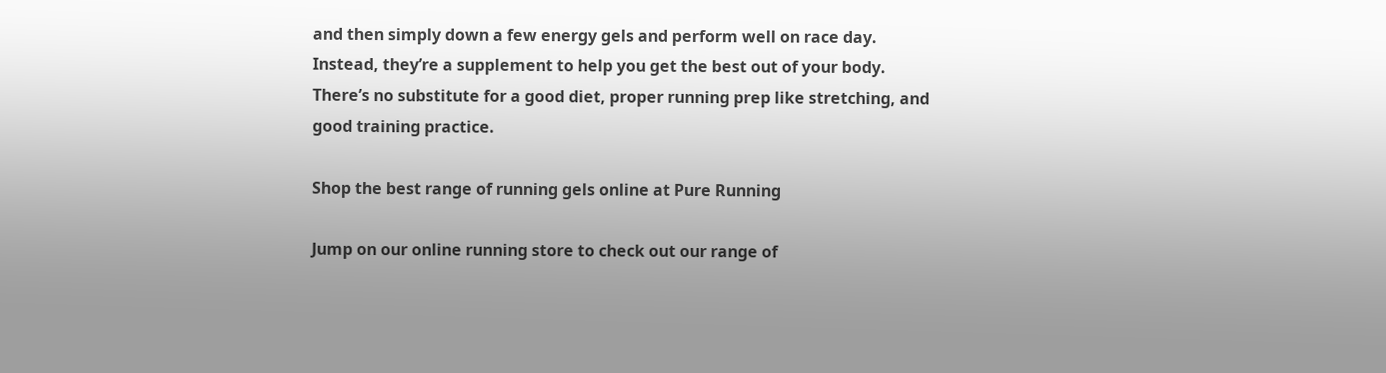and then simply down a few energy gels and perform well on race day. Instead, they’re a supplement to help you get the best out of your body. There’s no substitute for a good diet, proper running prep like stretching, and good training practice.

Shop the best range of running gels online at Pure Running

Jump on our online running store to check out our range of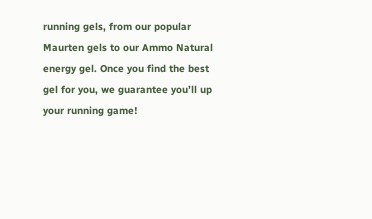running gels, from our popular Maurten gels to our Ammo Natural energy gel. Once you find the best gel for you, we guarantee you’ll up your running game!